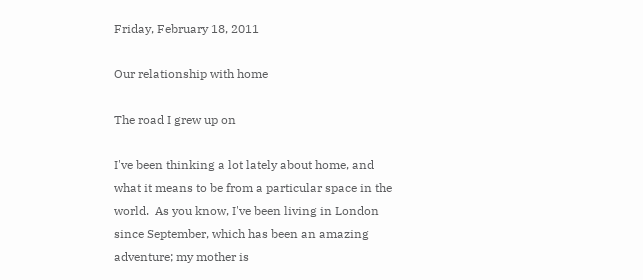Friday, February 18, 2011

Our relationship with home

The road I grew up on

I've been thinking a lot lately about home, and what it means to be from a particular space in the world.  As you know, I've been living in London since September, which has been an amazing adventure; my mother is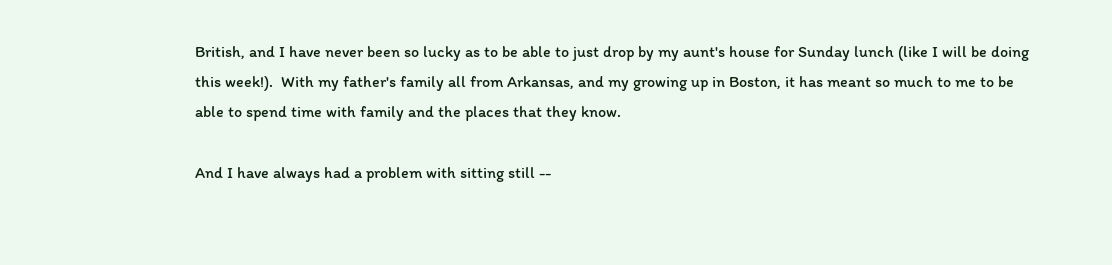British, and I have never been so lucky as to be able to just drop by my aunt's house for Sunday lunch (like I will be doing this week!).  With my father's family all from Arkansas, and my growing up in Boston, it has meant so much to me to be able to spend time with family and the places that they know.

And I have always had a problem with sitting still --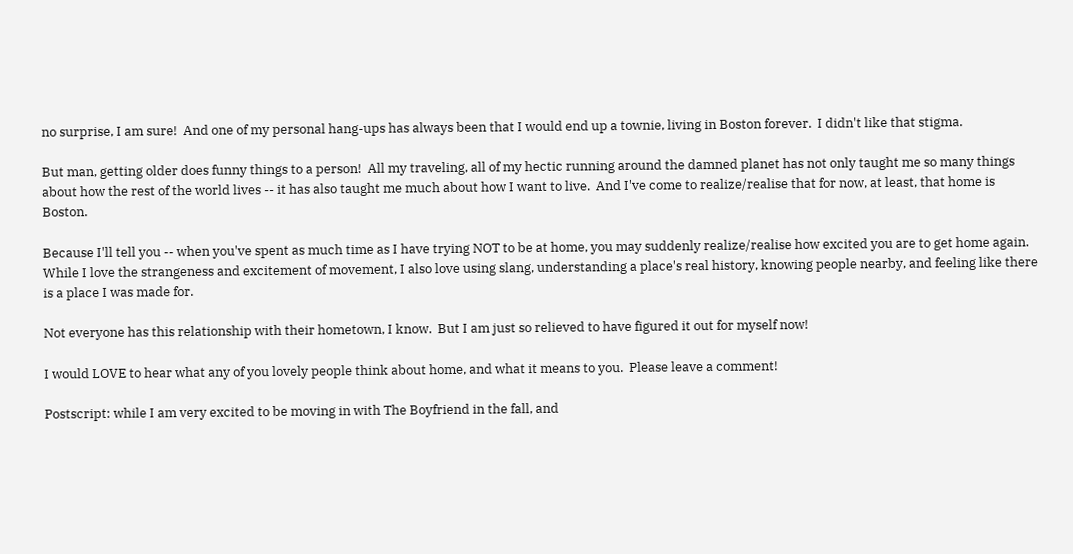no surprise, I am sure!  And one of my personal hang-ups has always been that I would end up a townie, living in Boston forever.  I didn't like that stigma.

But man, getting older does funny things to a person!  All my traveling, all of my hectic running around the damned planet has not only taught me so many things about how the rest of the world lives -- it has also taught me much about how I want to live.  And I've come to realize/realise that for now, at least, that home is Boston.

Because I'll tell you -- when you've spent as much time as I have trying NOT to be at home, you may suddenly realize/realise how excited you are to get home again.  While I love the strangeness and excitement of movement, I also love using slang, understanding a place's real history, knowing people nearby, and feeling like there is a place I was made for.

Not everyone has this relationship with their hometown, I know.  But I am just so relieved to have figured it out for myself now!

I would LOVE to hear what any of you lovely people think about home, and what it means to you.  Please leave a comment!

Postscript: while I am very excited to be moving in with The Boyfriend in the fall, and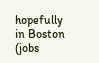hopefully in Boston (jobs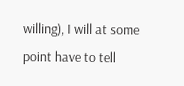willing), I will at some point have to tell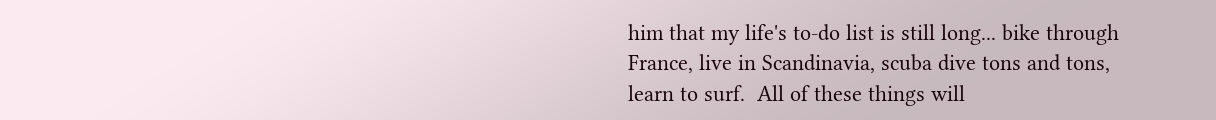him that my life's to-do list is still long... bike through France, live in Scandinavia, scuba dive tons and tons, learn to surf.  All of these things will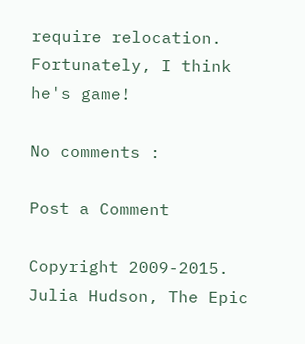require relocation.  Fortunately, I think he's game!

No comments :

Post a Comment

Copyright 2009-2015. Julia Hudson, The Epic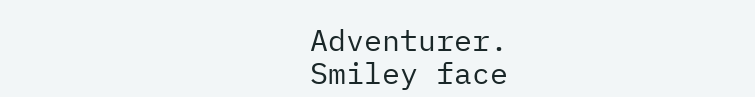Adventurer.
Smiley face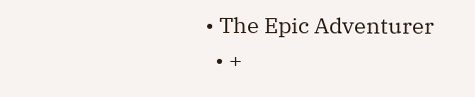• The Epic Adventurer
  • +